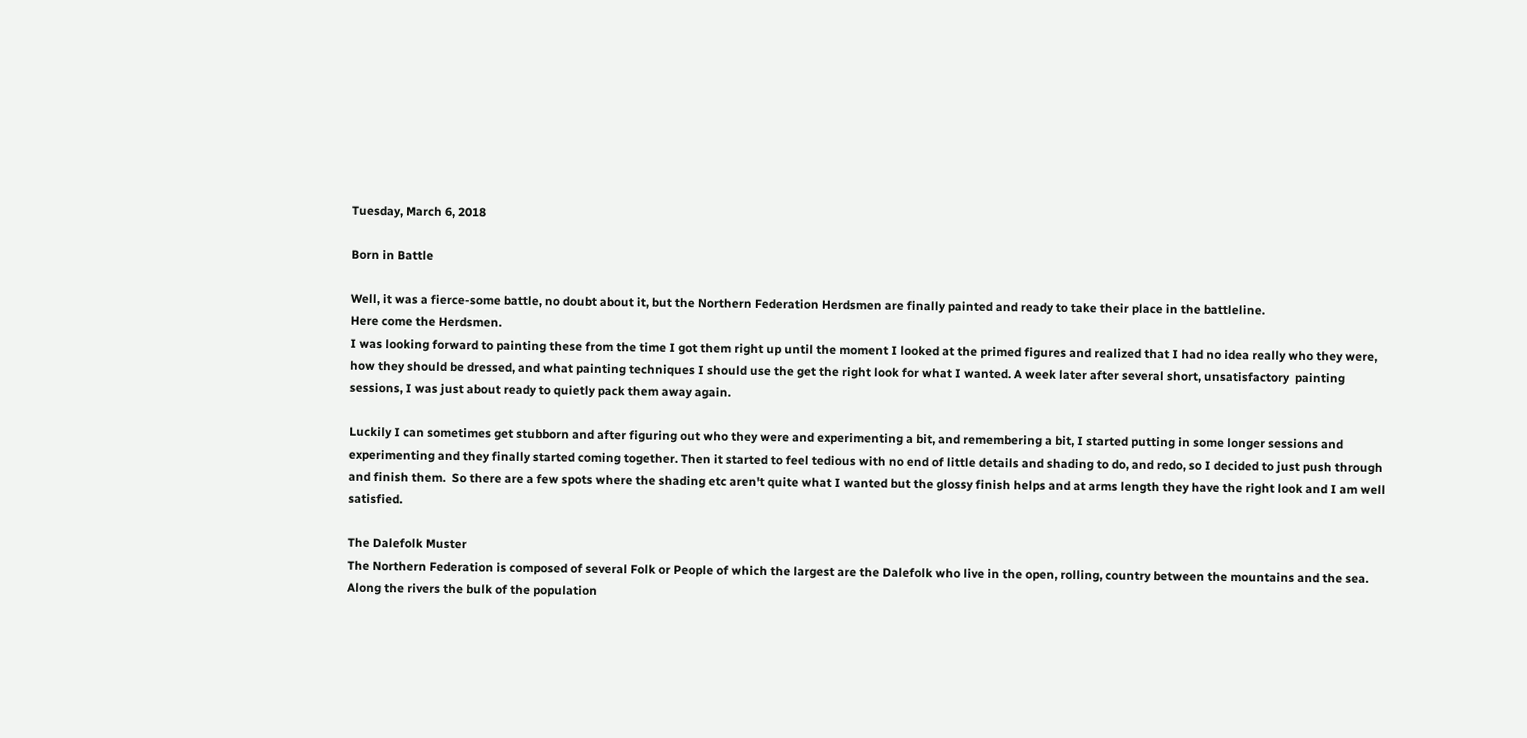Tuesday, March 6, 2018

Born in Battle

Well, it was a fierce-some battle, no doubt about it, but the Northern Federation Herdsmen are finally painted and ready to take their place in the battleline.
Here come the Herdsmen.
I was looking forward to painting these from the time I got them right up until the moment I looked at the primed figures and realized that I had no idea really who they were, how they should be dressed, and what painting techniques I should use the get the right look for what I wanted. A week later after several short, unsatisfactory  painting sessions, I was just about ready to quietly pack them away again.

Luckily I can sometimes get stubborn and after figuring out who they were and experimenting a bit, and remembering a bit, I started putting in some longer sessions and experimenting and they finally started coming together. Then it started to feel tedious with no end of little details and shading to do, and redo, so I decided to just push through and finish them.  So there are a few spots where the shading etc aren't quite what I wanted but the glossy finish helps and at arms length they have the right look and I am well satisfied.

The Dalefolk Muster
The Northern Federation is composed of several Folk or People of which the largest are the Dalefolk who live in the open, rolling, country between the mountains and the sea. Along the rivers the bulk of the population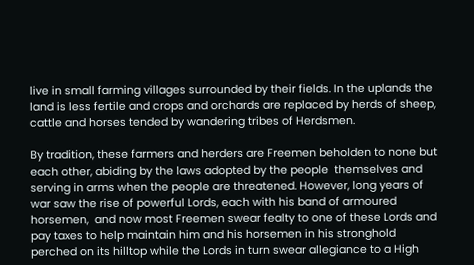live in small farming villages surrounded by their fields. In the uplands the land is less fertile and crops and orchards are replaced by herds of sheep, cattle and horses tended by wandering tribes of Herdsmen.

By tradition, these farmers and herders are Freemen beholden to none but each other, abiding by the laws adopted by the people  themselves and serving in arms when the people are threatened. However, long years of war saw the rise of powerful Lords, each with his band of armoured horsemen,  and now most Freemen swear fealty to one of these Lords and pay taxes to help maintain him and his horsemen in his stronghold perched on its hilltop while the Lords in turn swear allegiance to a High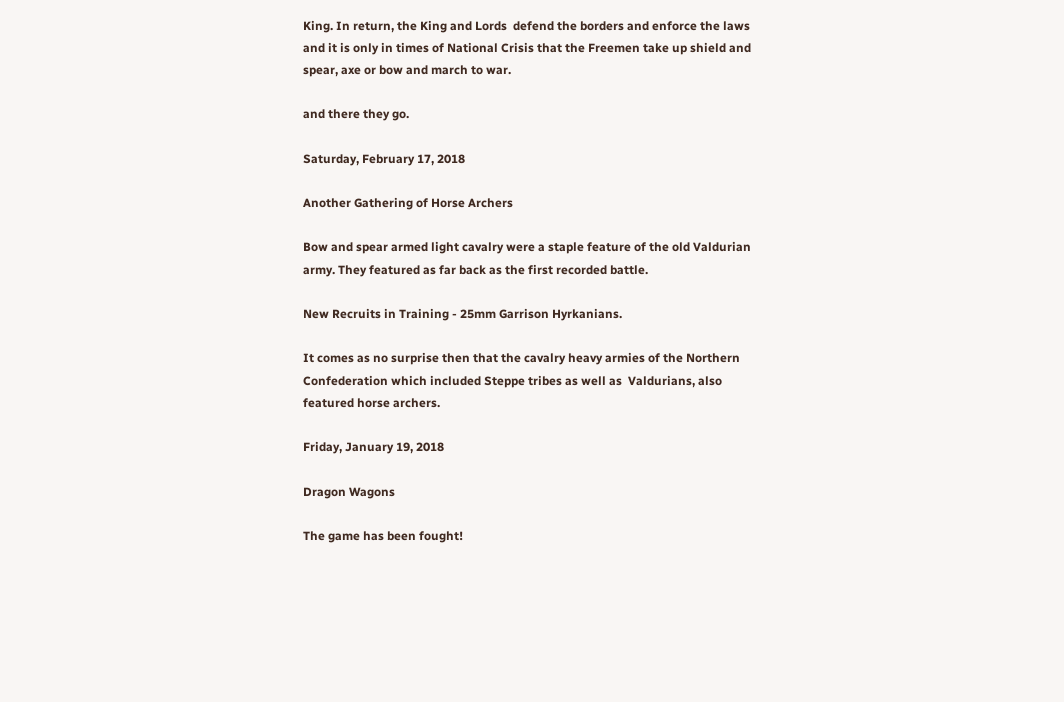King. In return, the King and Lords  defend the borders and enforce the laws and it is only in times of National Crisis that the Freemen take up shield and spear, axe or bow and march to war.

and there they go.

Saturday, February 17, 2018

Another Gathering of Horse Archers

Bow and spear armed light cavalry were a staple feature of the old Valdurian army. They featured as far back as the first recorded battle.

New Recruits in Training - 25mm Garrison Hyrkanians.

It comes as no surprise then that the cavalry heavy armies of the Northern Confederation which included Steppe tribes as well as  Valdurians, also featured horse archers.

Friday, January 19, 2018

Dragon Wagons

The game has been fought!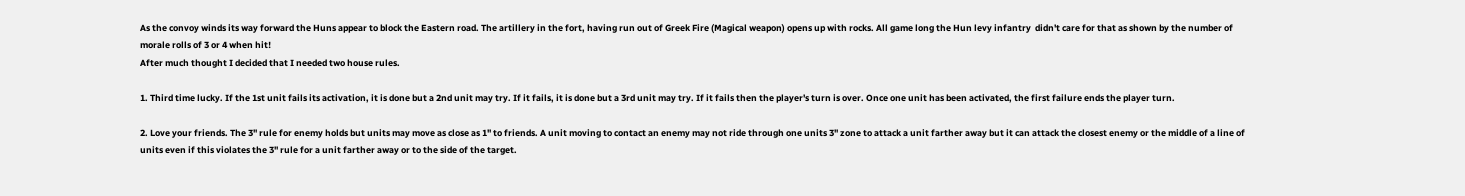As the convoy winds its way forward the Huns appear to block the Eastern road. The artillery in the fort, having run out of Greek Fire (Magical weapon) opens up with rocks. All game long the Hun levy infantry  didn't care for that as shown by the number of morale rolls of 3 or 4 when hit!
After much thought I decided that I needed two house rules.

1. Third time lucky. If the 1st unit fails its activation, it is done but a 2nd unit may try. If it fails, it is done but a 3rd unit may try. If it fails then the player's turn is over. Once one unit has been activated, the first failure ends the player turn.

2. Love your friends. The 3" rule for enemy holds but units may move as close as 1" to friends. A unit moving to contact an enemy may not ride through one units 3" zone to attack a unit farther away but it can attack the closest enemy or the middle of a line of units even if this violates the 3" rule for a unit farther away or to the side of the target.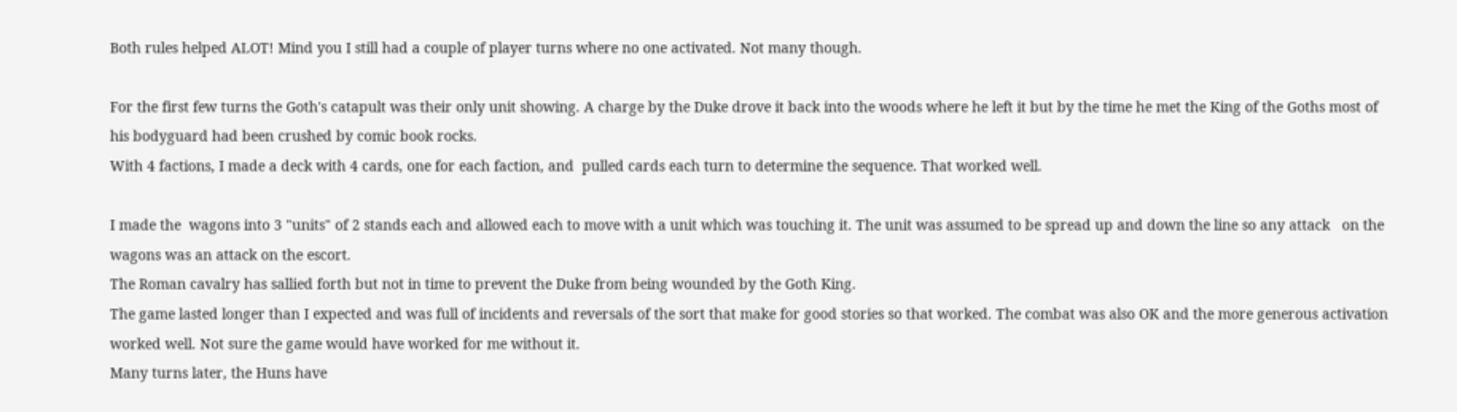Both rules helped ALOT! Mind you I still had a couple of player turns where no one activated. Not many though.

For the first few turns the Goth's catapult was their only unit showing. A charge by the Duke drove it back into the woods where he left it but by the time he met the King of the Goths most of his bodyguard had been crushed by comic book rocks.
With 4 factions, I made a deck with 4 cards, one for each faction, and  pulled cards each turn to determine the sequence. That worked well.

I made the  wagons into 3 "units" of 2 stands each and allowed each to move with a unit which was touching it. The unit was assumed to be spread up and down the line so any attack   on the wagons was an attack on the escort.
The Roman cavalry has sallied forth but not in time to prevent the Duke from being wounded by the Goth King.
The game lasted longer than I expected and was full of incidents and reversals of the sort that make for good stories so that worked. The combat was also OK and the more generous activation worked well. Not sure the game would have worked for me without it.
Many turns later, the Huns have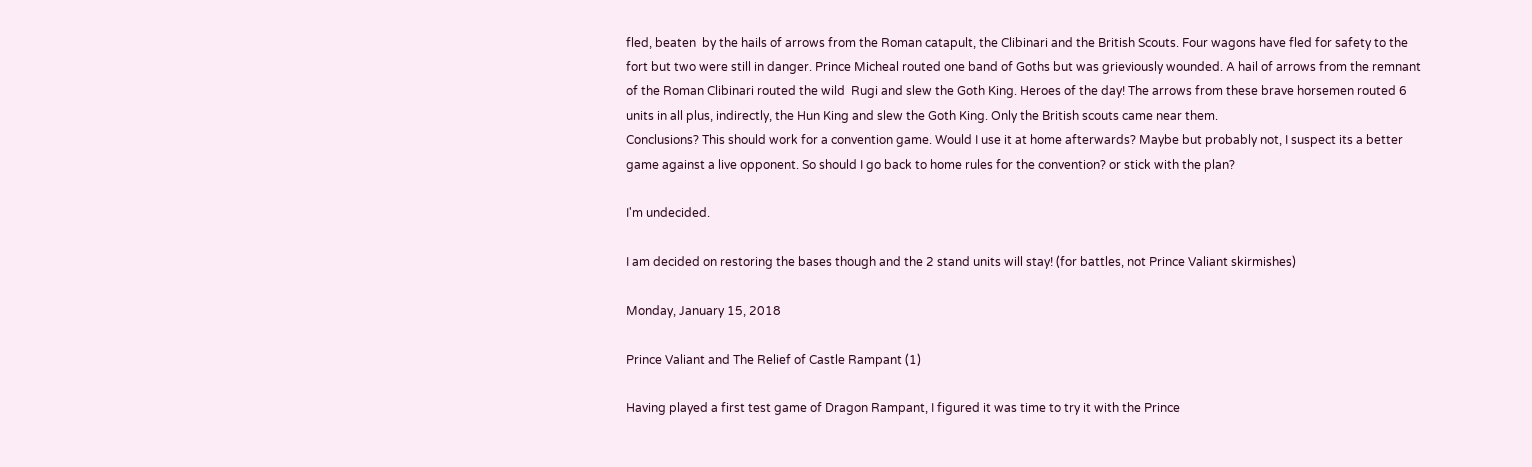fled, beaten  by the hails of arrows from the Roman catapult, the Clibinari and the British Scouts. Four wagons have fled for safety to the fort but two were still in danger. Prince Micheal routed one band of Goths but was grieviously wounded. A hail of arrows from the remnant of the Roman Clibinari routed the wild  Rugi and slew the Goth King. Heroes of the day! The arrows from these brave horsemen routed 6 units in all plus, indirectly, the Hun King and slew the Goth King. Only the British scouts came near them.
Conclusions? This should work for a convention game. Would I use it at home afterwards? Maybe but probably not, I suspect its a better game against a live opponent. So should I go back to home rules for the convention? or stick with the plan?

I'm undecided.

I am decided on restoring the bases though and the 2 stand units will stay! (for battles, not Prince Valiant skirmishes)

Monday, January 15, 2018

Prince Valiant and The Relief of Castle Rampant (1)

Having played a first test game of Dragon Rampant, I figured it was time to try it with the Prince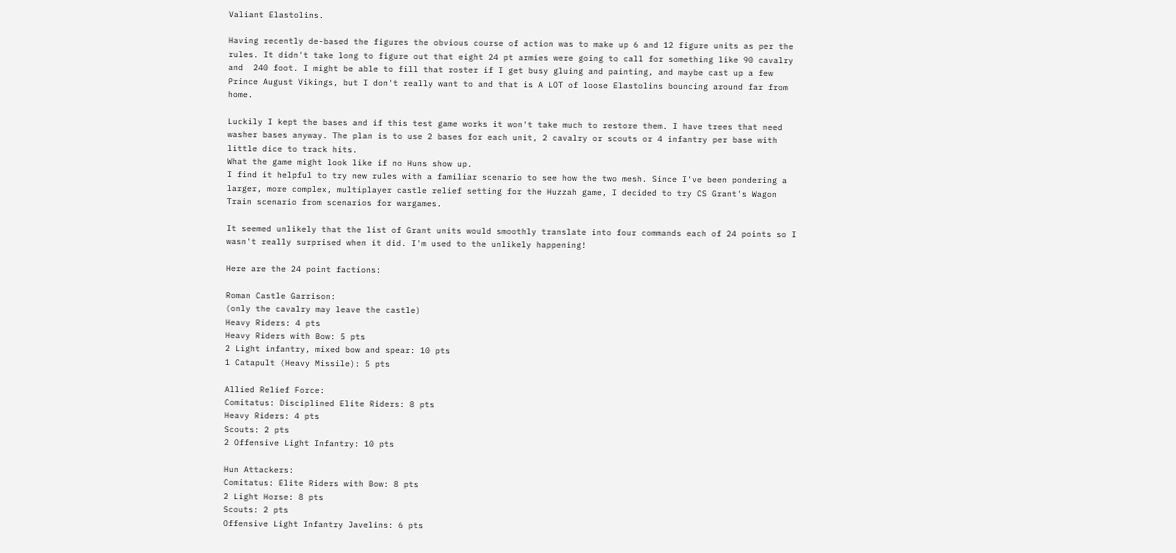Valiant Elastolins.

Having recently de-based the figures the obvious course of action was to make up 6 and 12 figure units as per the rules. It didn't take long to figure out that eight 24 pt armies were going to call for something like 90 cavalry and  240 foot. I might be able to fill that roster if I get busy gluing and painting, and maybe cast up a few Prince August Vikings, but I don't really want to and that is A LOT of loose Elastolins bouncing around far from home.

Luckily I kept the bases and if this test game works it won't take much to restore them. I have trees that need washer bases anyway. The plan is to use 2 bases for each unit, 2 cavalry or scouts or 4 infantry per base with little dice to track hits.
What the game might look like if no Huns show up.
I find it helpful to try new rules with a familiar scenario to see how the two mesh. Since I've been pondering a larger, more complex, multiplayer castle relief setting for the Huzzah game, I decided to try CS Grant's Wagon Train scenario from scenarios for wargames.

It seemed unlikely that the list of Grant units would smoothly translate into four commands each of 24 points so I wasn't really surprised when it did. I'm used to the unlikely happening!

Here are the 24 point factions:

Roman Castle Garrison:
(only the cavalry may leave the castle)
Heavy Riders: 4 pts
Heavy Riders with Bow: 5 pts
2 Light infantry, mixed bow and spear: 10 pts
1 Catapult (Heavy Missile): 5 pts

Allied Relief Force:
Comitatus: Disciplined Elite Riders: 8 pts
Heavy Riders: 4 pts
Scouts: 2 pts
2 Offensive Light Infantry: 10 pts

Hun Attackers:
Comitatus: Elite Riders with Bow: 8 pts
2 Light Horse: 8 pts
Scouts: 2 pts
Offensive Light Infantry Javelins: 6 pts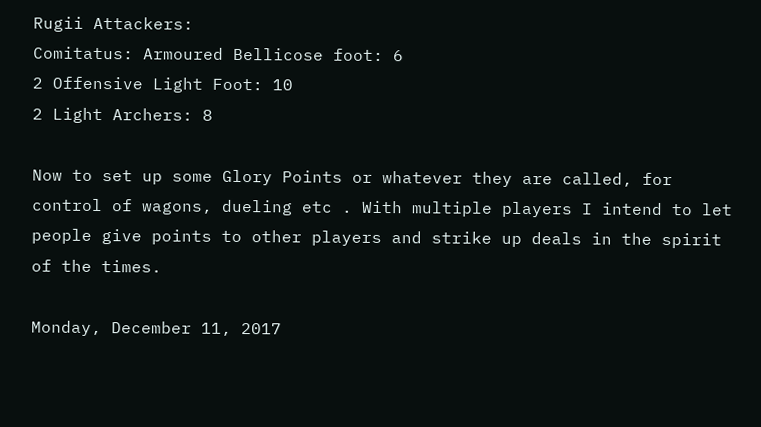Rugii Attackers:
Comitatus: Armoured Bellicose foot: 6
2 Offensive Light Foot: 10
2 Light Archers: 8

Now to set up some Glory Points or whatever they are called, for control of wagons, dueling etc . With multiple players I intend to let people give points to other players and strike up deals in the spirit of the times.

Monday, December 11, 2017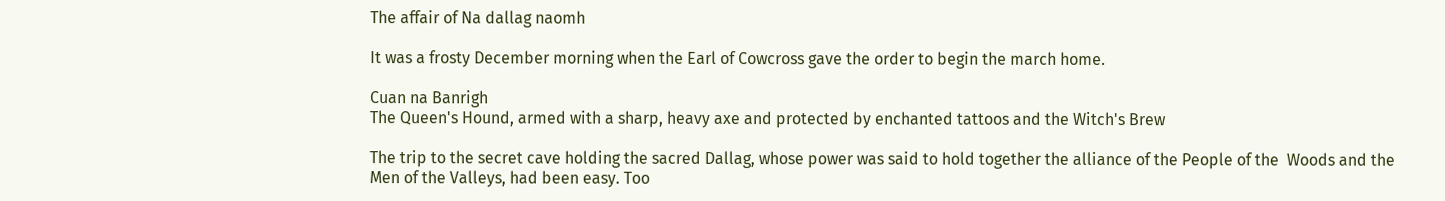The affair of Na dallag naomh

It was a frosty December morning when the Earl of Cowcross gave the order to begin the march home.

Cuan na Banrigh
The Queen's Hound, armed with a sharp, heavy axe and protected by enchanted tattoos and the Witch's Brew

The trip to the secret cave holding the sacred Dallag, whose power was said to hold together the alliance of the People of the  Woods and the Men of the Valleys, had been easy. Too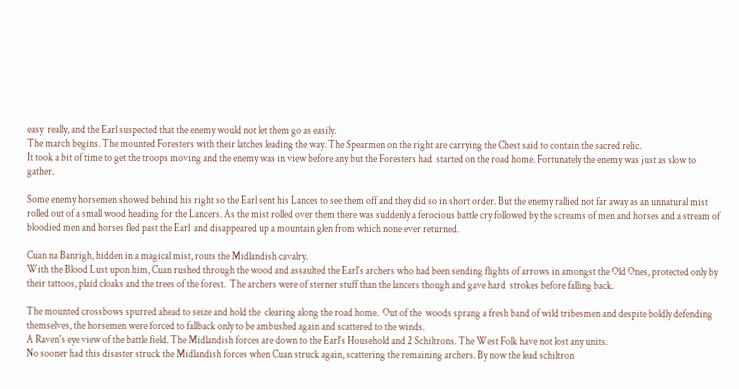easy  really, and the Earl suspected that the enemy would not let them go as easily.
The march begins. The mounted Foresters with their latches leading the way. The Spearmen on the right are carrying the Chest said to contain the sacred relic.
It took a bit of time to get the troops moving and the enemy was in view before any but the Foresters had  started on the road home. Fortunately the enemy was just as slow to gather.

Some enemy horsemen showed behind his right so the Earl sent his Lances to see them off and they did so in short order. But the enemy rallied not far away as an unnatural mist rolled out of a small wood heading for the Lancers. As the mist rolled over them there was suddenly a ferocious battle cry followed by the screams of men and horses and a stream of bloodied men and horses fled past the Earl  and disappeared up a mountain glen from which none ever returned.

Cuan na Banrigh, hidden in a magical mist, routs the Midlandish cavalry.
With the Blood Lust upon him, Cuan rushed through the wood and assaulted the Earl's archers who had been sending flights of arrows in amongst the Old Ones, protected only by their tattoos, plaid cloaks and the trees of the forest.  The archers were of sterner stuff than the lancers though and gave hard  strokes before falling back.

The mounted crossbows spurred ahead to seize and hold the  clearing along the road home.  Out of the  woods sprang a fresh band of wild tribesmen and despite boldly defending themselves, the horsemen were forced to fallback only to be ambushed again and scattered to the winds.
A Raven's eye view of the battle field. The Midlandish forces are down to the Earl's Household and 2 Schiltrons. The West Folk have not lost any units.
No sooner had this disaster struck the Midlandish forces when Cuan struck again, scattering the remaining archers. By now the lead schiltron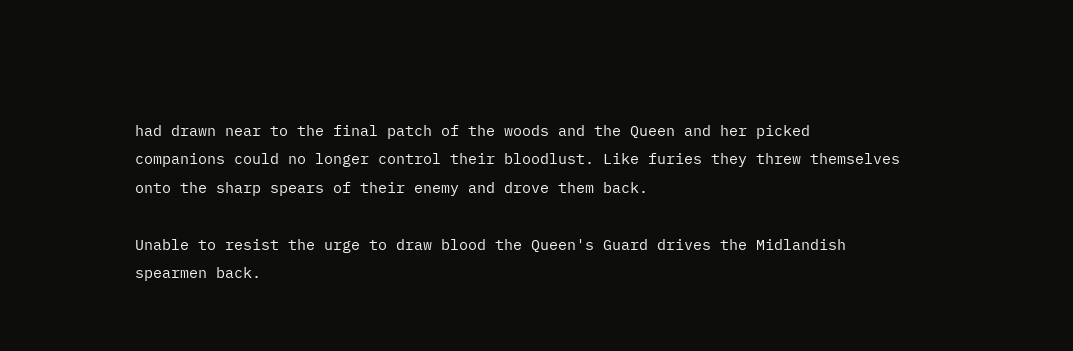had drawn near to the final patch of the woods and the Queen and her picked companions could no longer control their bloodlust. Like furies they threw themselves onto the sharp spears of their enemy and drove them back.

Unable to resist the urge to draw blood the Queen's Guard drives the Midlandish spearmen back.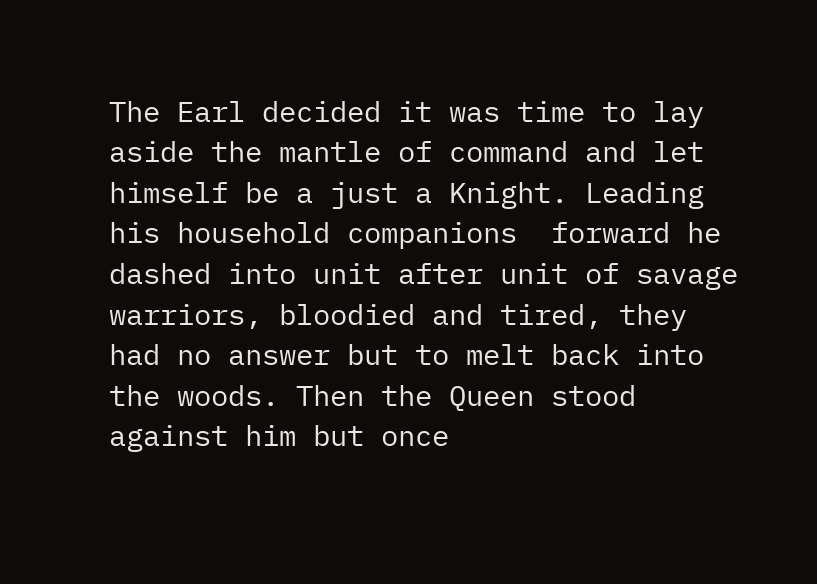The Earl decided it was time to lay aside the mantle of command and let himself be a just a Knight. Leading his household companions  forward he dashed into unit after unit of savage warriors, bloodied and tired, they had no answer but to melt back into the woods. Then the Queen stood against him but once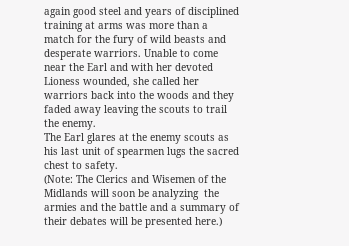again good steel and years of disciplined training at arms was more than a match for the fury of wild beasts and desperate warriors. Unable to come near the Earl and with her devoted Lioness wounded, she called her warriors back into the woods and they faded away leaving the scouts to trail the enemy.
The Earl glares at the enemy scouts as his last unit of spearmen lugs the sacred chest to safety.
(Note: The Clerics and Wisemen of the Midlands will soon be analyzing  the armies and the battle and a summary of their debates will be presented here.)